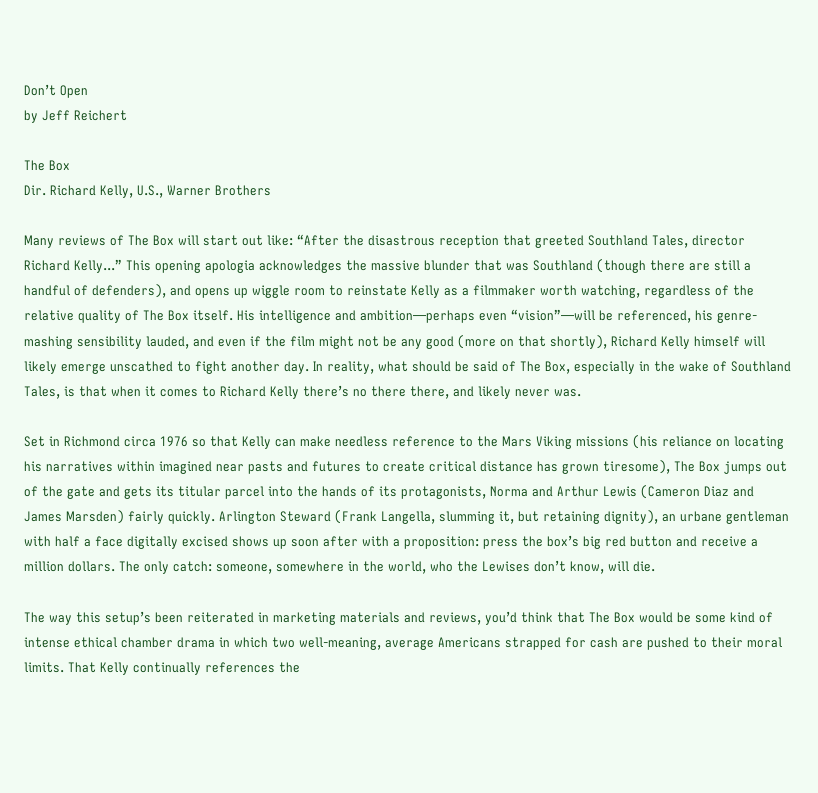Don’t Open
by Jeff Reichert

The Box
Dir. Richard Kelly, U.S., Warner Brothers

Many reviews of The Box will start out like: “After the disastrous reception that greeted Southland Tales, director Richard Kelly...” This opening apologia acknowledges the massive blunder that was Southland (though there are still a handful of defenders), and opens up wiggle room to reinstate Kelly as a filmmaker worth watching, regardless of the relative quality of The Box itself. His intelligence and ambition—perhaps even “vision”—will be referenced, his genre-mashing sensibility lauded, and even if the film might not be any good (more on that shortly), Richard Kelly himself will likely emerge unscathed to fight another day. In reality, what should be said of The Box, especially in the wake of Southland Tales, is that when it comes to Richard Kelly there’s no there there, and likely never was.

Set in Richmond circa 1976 so that Kelly can make needless reference to the Mars Viking missions (his reliance on locating his narratives within imagined near pasts and futures to create critical distance has grown tiresome), The Box jumps out of the gate and gets its titular parcel into the hands of its protagonists, Norma and Arthur Lewis (Cameron Diaz and James Marsden) fairly quickly. Arlington Steward (Frank Langella, slumming it, but retaining dignity), an urbane gentleman with half a face digitally excised shows up soon after with a proposition: press the box’s big red button and receive a million dollars. The only catch: someone, somewhere in the world, who the Lewises don’t know, will die.

The way this setup’s been reiterated in marketing materials and reviews, you’d think that The Box would be some kind of intense ethical chamber drama in which two well-meaning, average Americans strapped for cash are pushed to their moral limits. That Kelly continually references the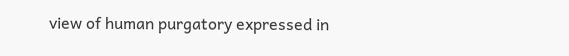view of human purgatory expressed in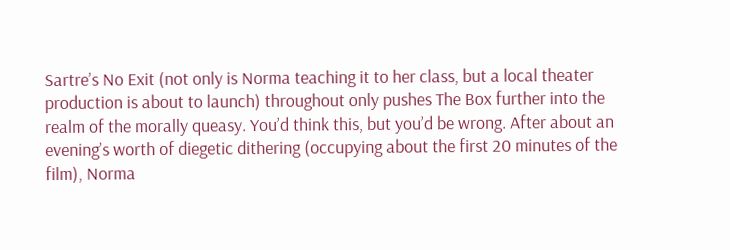Sartre’s No Exit (not only is Norma teaching it to her class, but a local theater production is about to launch) throughout only pushes The Box further into the realm of the morally queasy. You’d think this, but you’d be wrong. After about an evening’s worth of diegetic dithering (occupying about the first 20 minutes of the film), Norma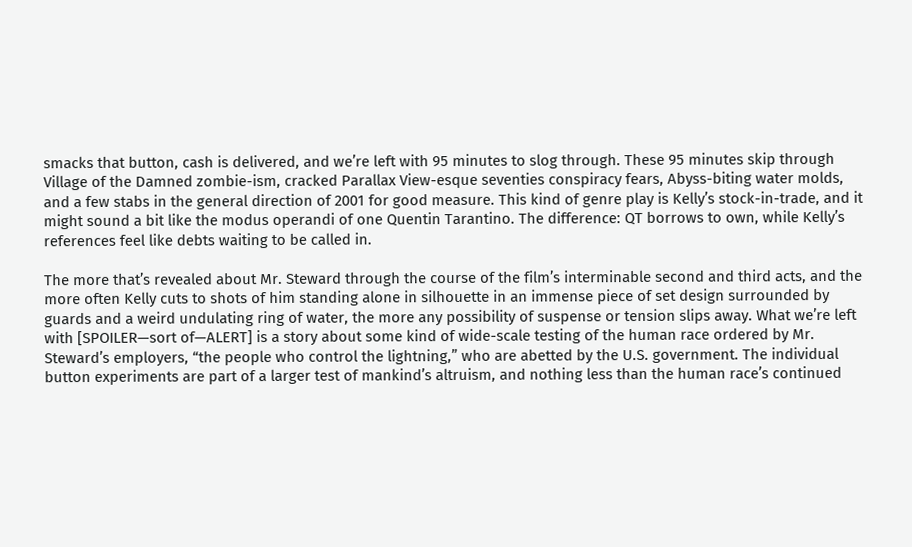smacks that button, cash is delivered, and we’re left with 95 minutes to slog through. These 95 minutes skip through Village of the Damned zombie-ism, cracked Parallax View-esque seventies conspiracy fears, Abyss-biting water molds, and a few stabs in the general direction of 2001 for good measure. This kind of genre play is Kelly’s stock-in-trade, and it might sound a bit like the modus operandi of one Quentin Tarantino. The difference: QT borrows to own, while Kelly’s references feel like debts waiting to be called in.

The more that’s revealed about Mr. Steward through the course of the film’s interminable second and third acts, and the more often Kelly cuts to shots of him standing alone in silhouette in an immense piece of set design surrounded by guards and a weird undulating ring of water, the more any possibility of suspense or tension slips away. What we’re left with [SPOILER—sort of—ALERT] is a story about some kind of wide-scale testing of the human race ordered by Mr. Steward’s employers, “the people who control the lightning,” who are abetted by the U.S. government. The individual button experiments are part of a larger test of mankind’s altruism, and nothing less than the human race’s continued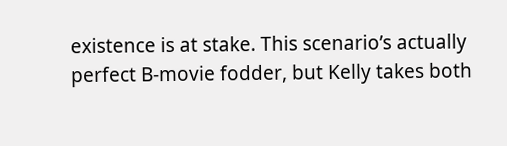existence is at stake. This scenario’s actually perfect B-movie fodder, but Kelly takes both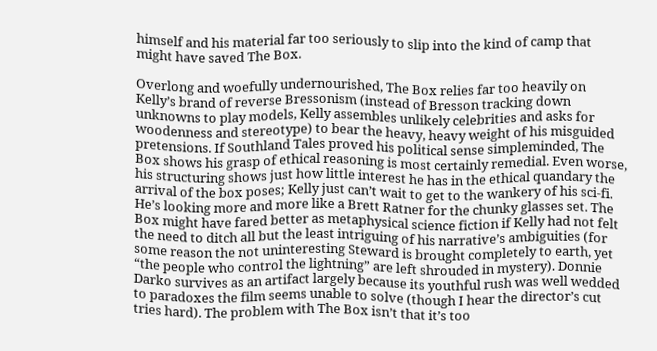himself and his material far too seriously to slip into the kind of camp that might have saved The Box.

Overlong and woefully undernourished, The Box relies far too heavily on Kelly’s brand of reverse Bressonism (instead of Bresson tracking down unknowns to play models, Kelly assembles unlikely celebrities and asks for woodenness and stereotype) to bear the heavy, heavy weight of his misguided pretensions. If Southland Tales proved his political sense simpleminded, The Box shows his grasp of ethical reasoning is most certainly remedial. Even worse, his structuring shows just how little interest he has in the ethical quandary the arrival of the box poses; Kelly just can’t wait to get to the wankery of his sci-fi. He’s looking more and more like a Brett Ratner for the chunky glasses set. The Box might have fared better as metaphysical science fiction if Kelly had not felt the need to ditch all but the least intriguing of his narrative’s ambiguities (for some reason the not uninteresting Steward is brought completely to earth, yet “the people who control the lightning” are left shrouded in mystery). Donnie Darko survives as an artifact largely because its youthful rush was well wedded to paradoxes the film seems unable to solve (though I hear the director’s cut tries hard). The problem with The Box isn’t that it’s too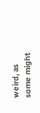weird, as some might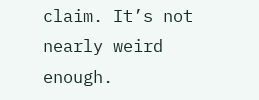claim. It’s not nearly weird enough.